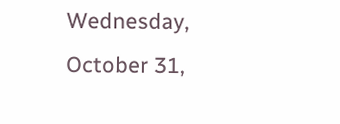Wednesday, October 31,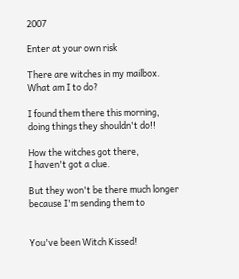2007

Enter at your own risk

There are witches in my mailbox.
What am I to do?

I found them there this morning,
doing things they shouldn't do!!

How the witches got there,
I haven't got a clue.

But they won't be there much longer
because I'm sending them to


You've been Witch Kissed!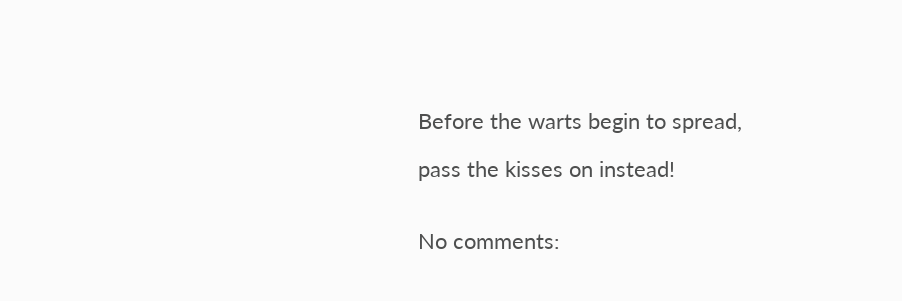Before the warts begin to spread,

pass the kisses on instead!


No comments: